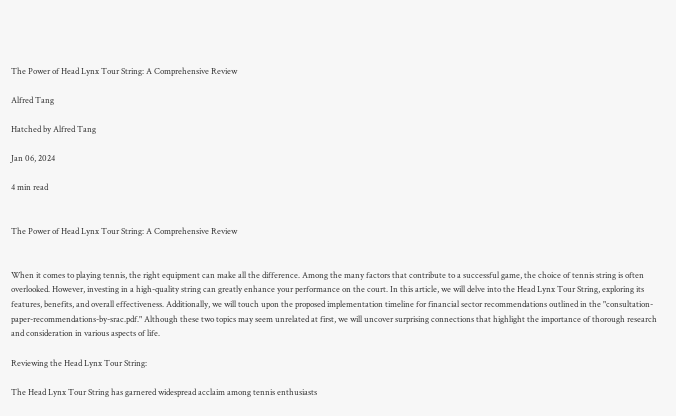The Power of Head Lynx Tour String: A Comprehensive Review

Alfred Tang

Hatched by Alfred Tang

Jan 06, 2024

4 min read


The Power of Head Lynx Tour String: A Comprehensive Review


When it comes to playing tennis, the right equipment can make all the difference. Among the many factors that contribute to a successful game, the choice of tennis string is often overlooked. However, investing in a high-quality string can greatly enhance your performance on the court. In this article, we will delve into the Head Lynx Tour String, exploring its features, benefits, and overall effectiveness. Additionally, we will touch upon the proposed implementation timeline for financial sector recommendations outlined in the "consultation-paper-recommendations-by-srac.pdf." Although these two topics may seem unrelated at first, we will uncover surprising connections that highlight the importance of thorough research and consideration in various aspects of life.

Reviewing the Head Lynx Tour String:

The Head Lynx Tour String has garnered widespread acclaim among tennis enthusiasts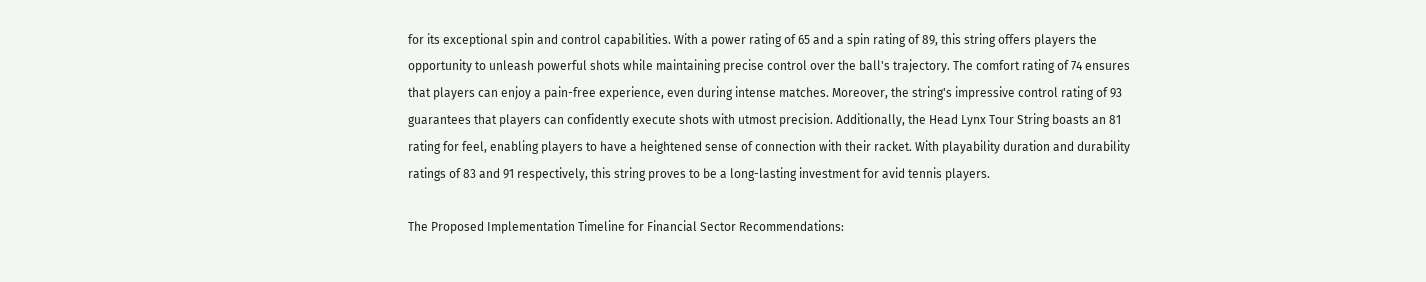for its exceptional spin and control capabilities. With a power rating of 65 and a spin rating of 89, this string offers players the opportunity to unleash powerful shots while maintaining precise control over the ball's trajectory. The comfort rating of 74 ensures that players can enjoy a pain-free experience, even during intense matches. Moreover, the string's impressive control rating of 93 guarantees that players can confidently execute shots with utmost precision. Additionally, the Head Lynx Tour String boasts an 81 rating for feel, enabling players to have a heightened sense of connection with their racket. With playability duration and durability ratings of 83 and 91 respectively, this string proves to be a long-lasting investment for avid tennis players.

The Proposed Implementation Timeline for Financial Sector Recommendations: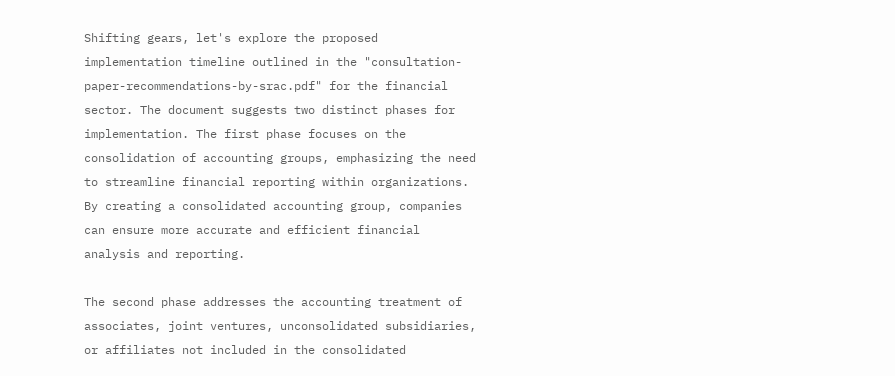Shifting gears, let's explore the proposed implementation timeline outlined in the "consultation-paper-recommendations-by-srac.pdf" for the financial sector. The document suggests two distinct phases for implementation. The first phase focuses on the consolidation of accounting groups, emphasizing the need to streamline financial reporting within organizations. By creating a consolidated accounting group, companies can ensure more accurate and efficient financial analysis and reporting.

The second phase addresses the accounting treatment of associates, joint ventures, unconsolidated subsidiaries, or affiliates not included in the consolidated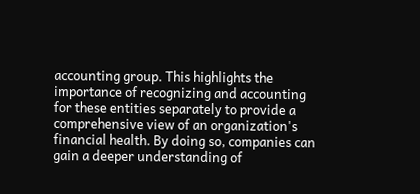accounting group. This highlights the importance of recognizing and accounting for these entities separately to provide a comprehensive view of an organization's financial health. By doing so, companies can gain a deeper understanding of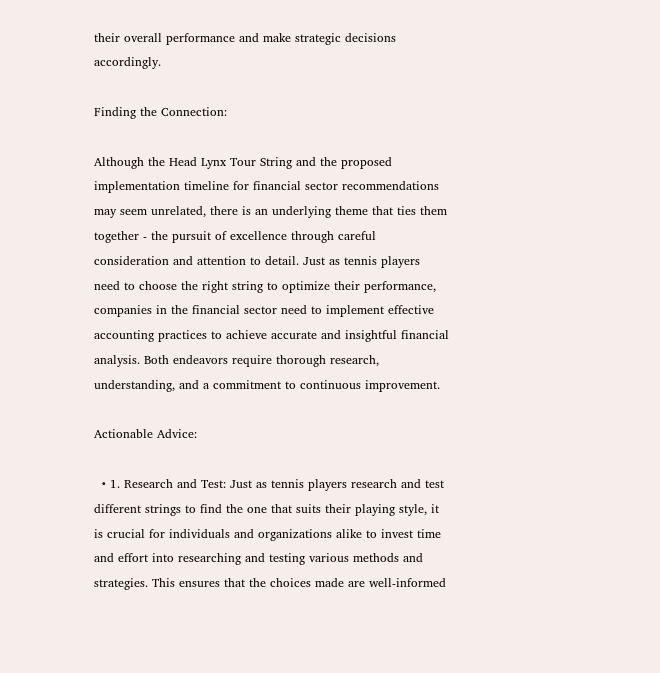their overall performance and make strategic decisions accordingly.

Finding the Connection:

Although the Head Lynx Tour String and the proposed implementation timeline for financial sector recommendations may seem unrelated, there is an underlying theme that ties them together - the pursuit of excellence through careful consideration and attention to detail. Just as tennis players need to choose the right string to optimize their performance, companies in the financial sector need to implement effective accounting practices to achieve accurate and insightful financial analysis. Both endeavors require thorough research, understanding, and a commitment to continuous improvement.

Actionable Advice:

  • 1. Research and Test: Just as tennis players research and test different strings to find the one that suits their playing style, it is crucial for individuals and organizations alike to invest time and effort into researching and testing various methods and strategies. This ensures that the choices made are well-informed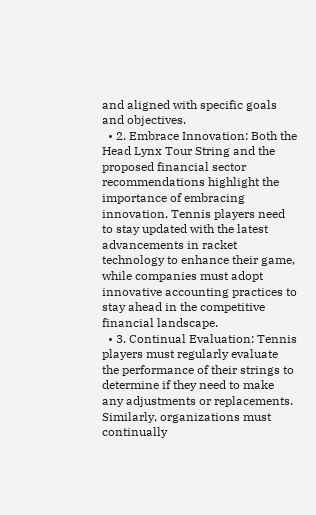and aligned with specific goals and objectives.
  • 2. Embrace Innovation: Both the Head Lynx Tour String and the proposed financial sector recommendations highlight the importance of embracing innovation. Tennis players need to stay updated with the latest advancements in racket technology to enhance their game, while companies must adopt innovative accounting practices to stay ahead in the competitive financial landscape.
  • 3. Continual Evaluation: Tennis players must regularly evaluate the performance of their strings to determine if they need to make any adjustments or replacements. Similarly, organizations must continually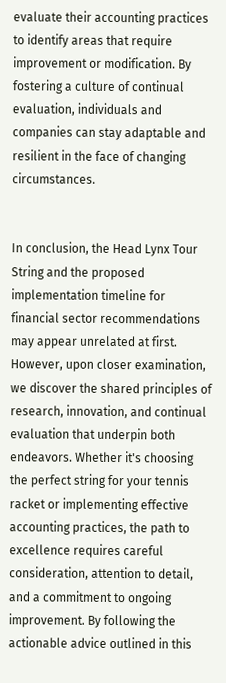evaluate their accounting practices to identify areas that require improvement or modification. By fostering a culture of continual evaluation, individuals and companies can stay adaptable and resilient in the face of changing circumstances.


In conclusion, the Head Lynx Tour String and the proposed implementation timeline for financial sector recommendations may appear unrelated at first. However, upon closer examination, we discover the shared principles of research, innovation, and continual evaluation that underpin both endeavors. Whether it's choosing the perfect string for your tennis racket or implementing effective accounting practices, the path to excellence requires careful consideration, attention to detail, and a commitment to ongoing improvement. By following the actionable advice outlined in this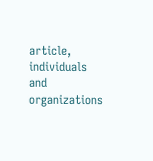article, individuals and organizations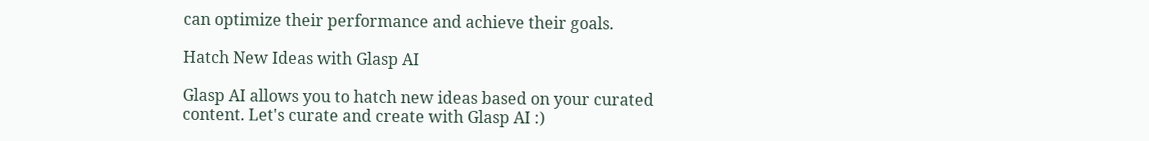can optimize their performance and achieve their goals.

Hatch New Ideas with Glasp AI

Glasp AI allows you to hatch new ideas based on your curated content. Let's curate and create with Glasp AI :)